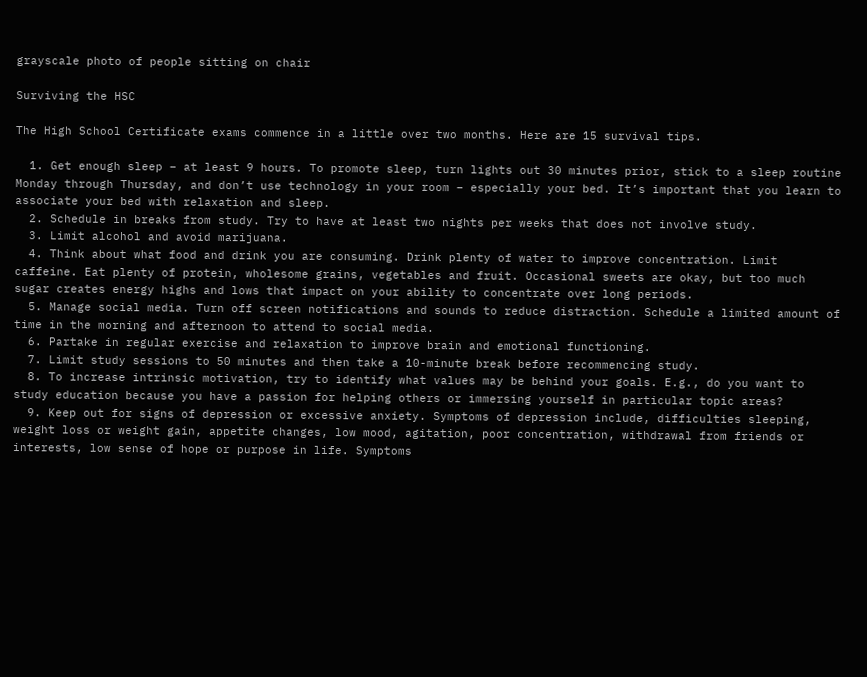grayscale photo of people sitting on chair

Surviving the HSC

The High School Certificate exams commence in a little over two months. Here are 15 survival tips.

  1. Get enough sleep – at least 9 hours. To promote sleep, turn lights out 30 minutes prior, stick to a sleep routine Monday through Thursday, and don’t use technology in your room – especially your bed. It’s important that you learn to associate your bed with relaxation and sleep.
  2. Schedule in breaks from study. Try to have at least two nights per weeks that does not involve study.
  3. Limit alcohol and avoid marijuana.
  4. Think about what food and drink you are consuming. Drink plenty of water to improve concentration. Limit caffeine. Eat plenty of protein, wholesome grains, vegetables and fruit. Occasional sweets are okay, but too much sugar creates energy highs and lows that impact on your ability to concentrate over long periods.
  5. Manage social media. Turn off screen notifications and sounds to reduce distraction. Schedule a limited amount of time in the morning and afternoon to attend to social media.
  6. Partake in regular exercise and relaxation to improve brain and emotional functioning.
  7. Limit study sessions to 50 minutes and then take a 10-minute break before recommencing study.
  8. To increase intrinsic motivation, try to identify what values may be behind your goals. E.g., do you want to study education because you have a passion for helping others or immersing yourself in particular topic areas?
  9. Keep out for signs of depression or excessive anxiety. Symptoms of depression include, difficulties sleeping, weight loss or weight gain, appetite changes, low mood, agitation, poor concentration, withdrawal from friends or interests, low sense of hope or purpose in life. Symptoms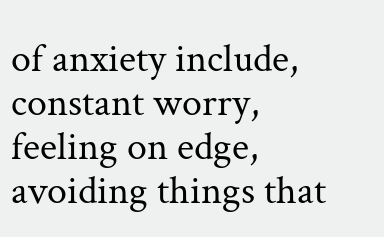of anxiety include, constant worry, feeling on edge, avoiding things that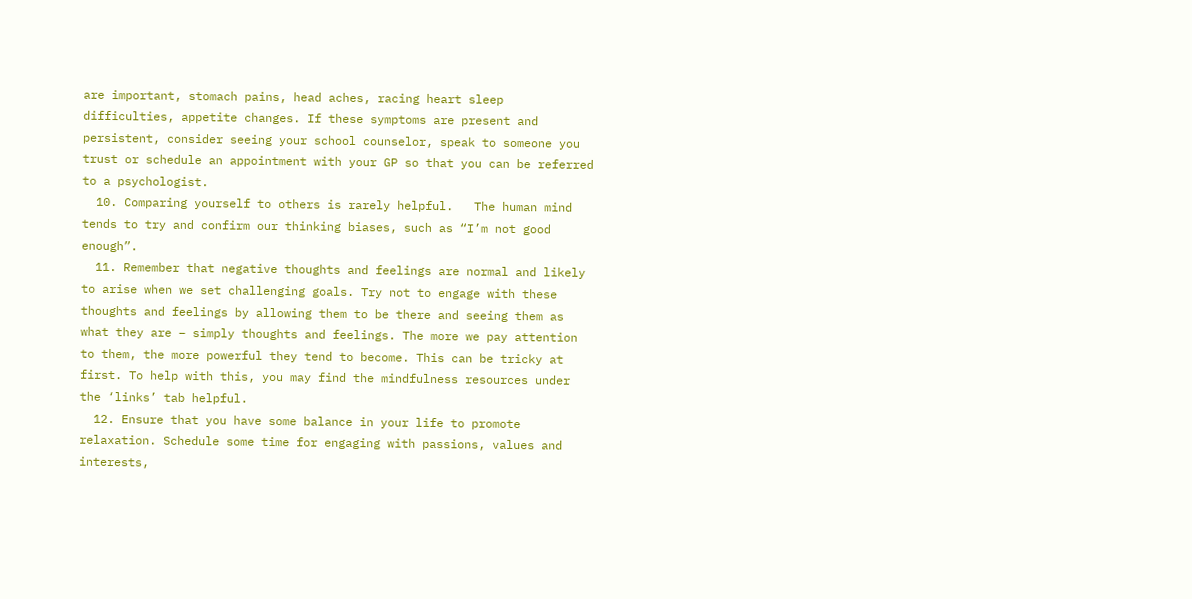are important, stomach pains, head aches, racing heart sleep difficulties, appetite changes. If these symptoms are present and persistent, consider seeing your school counselor, speak to someone you trust or schedule an appointment with your GP so that you can be referred to a psychologist.
  10. Comparing yourself to others is rarely helpful.   The human mind tends to try and confirm our thinking biases, such as “I’m not good enough”.
  11. Remember that negative thoughts and feelings are normal and likely to arise when we set challenging goals. Try not to engage with these thoughts and feelings by allowing them to be there and seeing them as what they are – simply thoughts and feelings. The more we pay attention to them, the more powerful they tend to become. This can be tricky at first. To help with this, you may find the mindfulness resources under the ‘links’ tab helpful.
  12. Ensure that you have some balance in your life to promote relaxation. Schedule some time for engaging with passions, values and interests,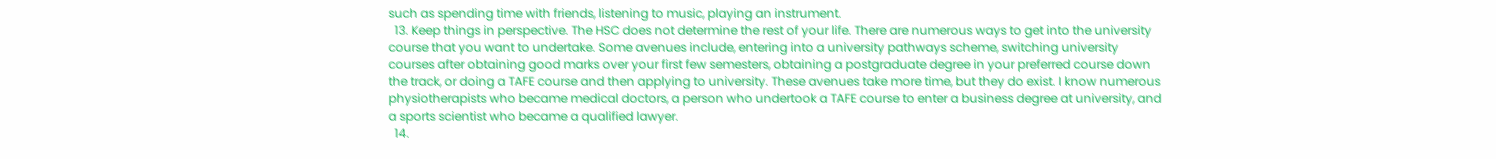such as spending time with friends, listening to music, playing an instrument.
  13. Keep things in perspective. The HSC does not determine the rest of your life. There are numerous ways to get into the university course that you want to undertake. Some avenues include, entering into a university pathways scheme, switching university courses after obtaining good marks over your first few semesters, obtaining a postgraduate degree in your preferred course down the track, or doing a TAFE course and then applying to university. These avenues take more time, but they do exist. I know numerous physiotherapists who became medical doctors, a person who undertook a TAFE course to enter a business degree at university, and a sports scientist who became a qualified lawyer.
  14.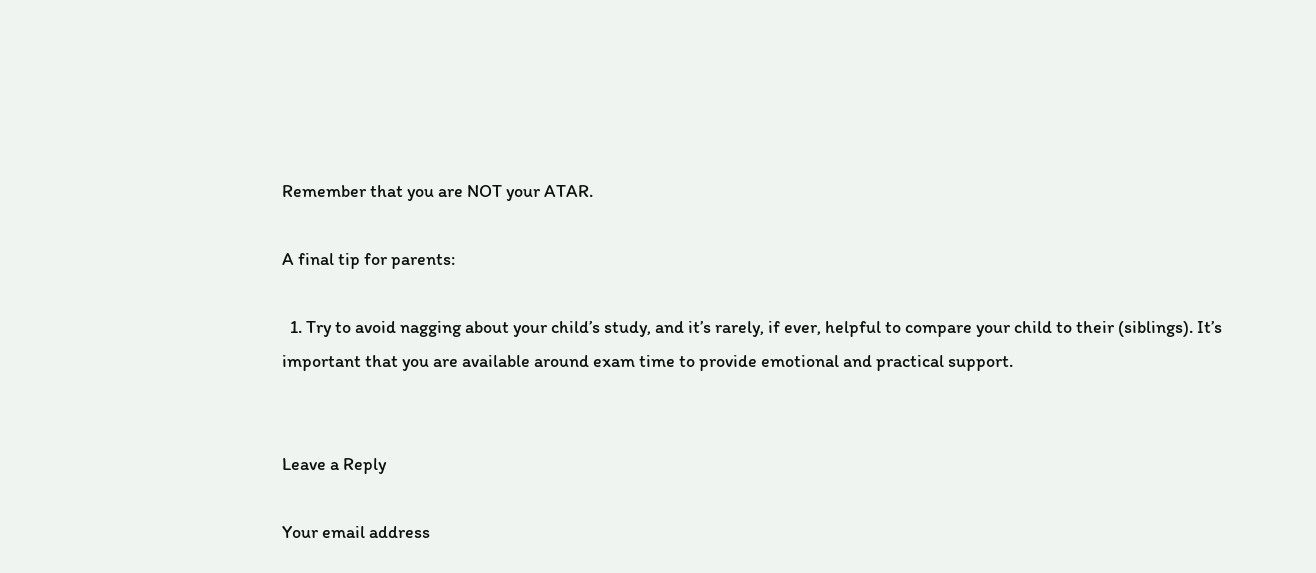Remember that you are NOT your ATAR.

A final tip for parents:

  1. Try to avoid nagging about your child’s study, and it’s rarely, if ever, helpful to compare your child to their (siblings). It’s important that you are available around exam time to provide emotional and practical support.


Leave a Reply

Your email address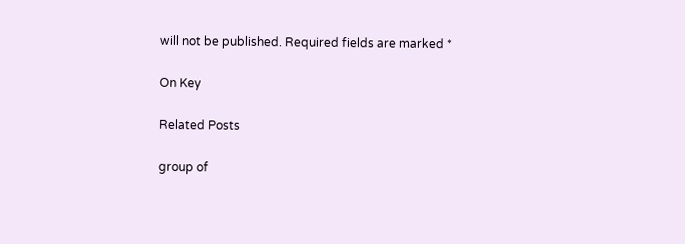will not be published. Required fields are marked *

On Key

Related Posts

group of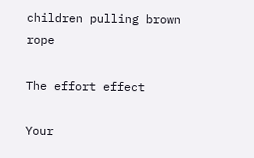children pulling brown rope

The effort effect

Your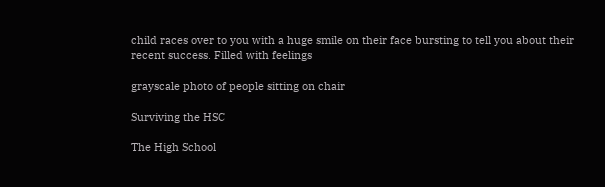child races over to you with a huge smile on their face bursting to tell you about their recent success. Filled with feelings

grayscale photo of people sitting on chair

Surviving the HSC

The High School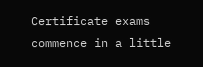Certificate exams commence in a little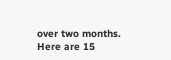over two months. Here are 15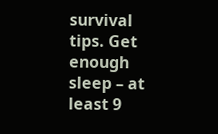survival tips. Get enough sleep – at least 9